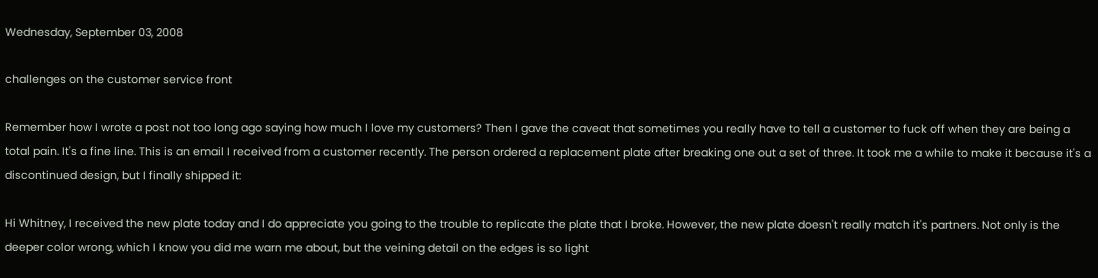Wednesday, September 03, 2008

challenges on the customer service front

Remember how I wrote a post not too long ago saying how much I love my customers? Then I gave the caveat that sometimes you really have to tell a customer to fuck off when they are being a total pain. It's a fine line. This is an email I received from a customer recently. The person ordered a replacement plate after breaking one out a set of three. It took me a while to make it because it's a discontinued design, but I finally shipped it:

Hi Whitney, I received the new plate today and I do appreciate you going to the trouble to replicate the plate that I broke. However, the new plate doesn't really match it's partners. Not only is the deeper color wrong, which I know you did me warn me about, but the veining detail on the edges is so light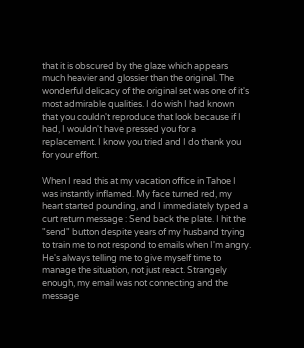that it is obscured by the glaze which appears much heavier and glossier than the original. The wonderful delicacy of the original set was one of it's most admirable qualities. I do wish I had known that you couldn't reproduce that look because if I had, I wouldn't have pressed you for a replacement. I know you tried and I do thank you for your effort.

When I read this at my vacation office in Tahoe I was instantly inflamed. My face turned red, my heart started pounding, and I immediately typed a curt return message : Send back the plate. I hit the "send" button despite years of my husband trying to train me to not respond to emails when I'm angry. He's always telling me to give myself time to manage the situation, not just react. Strangely enough, my email was not connecting and the message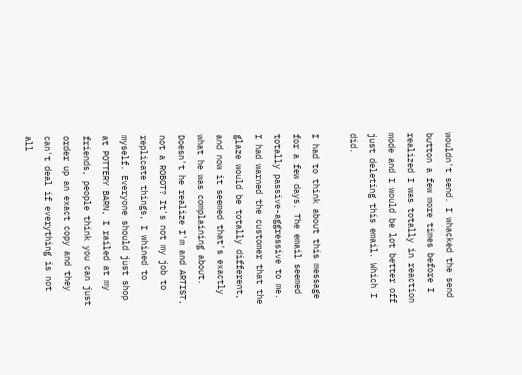wouldn't send. I whacked the send button a few more times before I realized I was totally in reaction mode and I would be lot better off just deleting this email. Which I did.

I had to think about this message for a few days. The email seemed totally passive-aggressive to me. I had warned the customer that the glaze would be totally different, and now it seemed that's exactly what he was complaining about. Doesn't he realize I'm and ARTIST, not a ROBOT? It's not my job to replicate things, I whined to myself. Everyone should just shop at POTTERY BARN, I railed at my friends, people think you can just order up an exact copy and they can't deal if everything is not all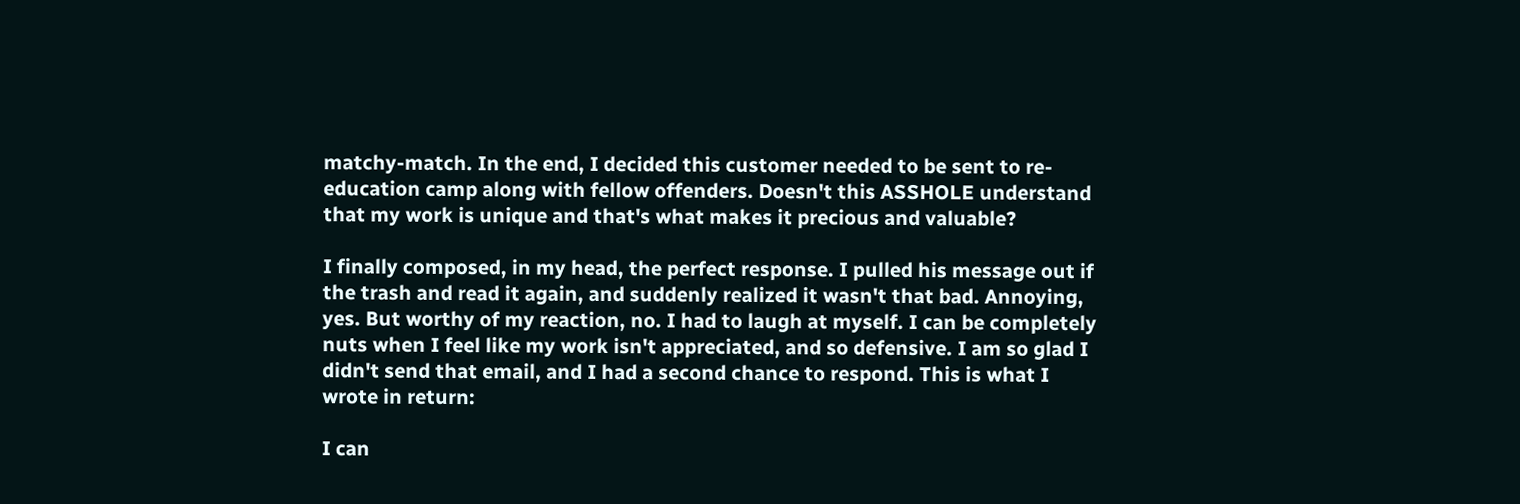matchy-match. In the end, I decided this customer needed to be sent to re-education camp along with fellow offenders. Doesn't this ASSHOLE understand that my work is unique and that's what makes it precious and valuable?

I finally composed, in my head, the perfect response. I pulled his message out if the trash and read it again, and suddenly realized it wasn't that bad. Annoying, yes. But worthy of my reaction, no. I had to laugh at myself. I can be completely nuts when I feel like my work isn't appreciated, and so defensive. I am so glad I didn't send that email, and I had a second chance to respond. This is what I wrote in return:

I can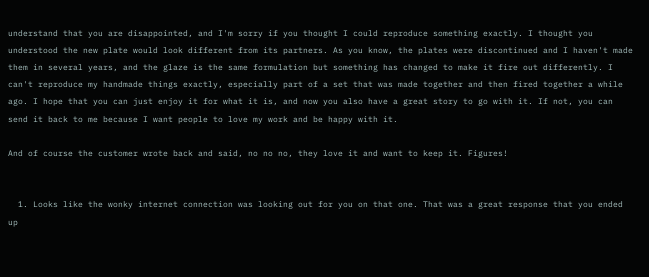understand that you are disappointed, and I'm sorry if you thought I could reproduce something exactly. I thought you understood the new plate would look different from its partners. As you know, the plates were discontinued and I haven't made them in several years, and the glaze is the same formulation but something has changed to make it fire out differently. I can't reproduce my handmade things exactly, especially part of a set that was made together and then fired together a while ago. I hope that you can just enjoy it for what it is, and now you also have a great story to go with it. If not, you can send it back to me because I want people to love my work and be happy with it.

And of course the customer wrote back and said, no no no, they love it and want to keep it. Figures!


  1. Looks like the wonky internet connection was looking out for you on that one. That was a great response that you ended up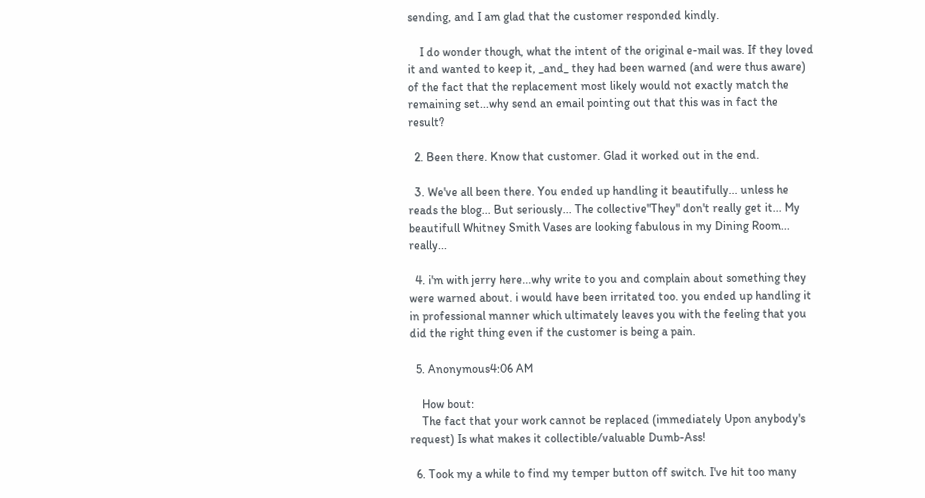sending, and I am glad that the customer responded kindly.

    I do wonder though, what the intent of the original e-mail was. If they loved it and wanted to keep it, _and_ they had been warned (and were thus aware) of the fact that the replacement most likely would not exactly match the remaining set...why send an email pointing out that this was in fact the result?

  2. Been there. Know that customer. Glad it worked out in the end.

  3. We've all been there. You ended up handling it beautifully... unless he reads the blog... But seriously... The collective"They" don't really get it... My beautifull Whitney Smith Vases are looking fabulous in my Dining Room... really...

  4. i'm with jerry here...why write to you and complain about something they were warned about. i would have been irritated too. you ended up handling it in professional manner which ultimately leaves you with the feeling that you did the right thing even if the customer is being a pain.

  5. Anonymous4:06 AM

    How bout:
    The fact that your work cannot be replaced (immediately Upon anybody's request) Is what makes it collectible/valuable Dumb-Ass!

  6. Took my a while to find my temper button off switch. I've hit too many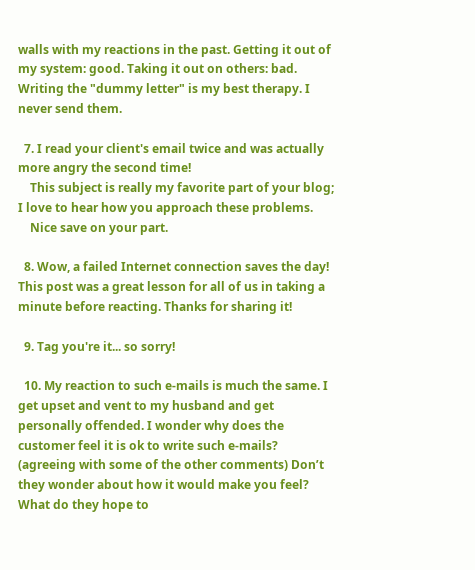walls with my reactions in the past. Getting it out of my system: good. Taking it out on others: bad. Writing the "dummy letter" is my best therapy. I never send them.

  7. I read your client's email twice and was actually more angry the second time!
    This subject is really my favorite part of your blog; I love to hear how you approach these problems.
    Nice save on your part.

  8. Wow, a failed Internet connection saves the day! This post was a great lesson for all of us in taking a minute before reacting. Thanks for sharing it!

  9. Tag you're it... so sorry!

  10. My reaction to such e-mails is much the same. I get upset and vent to my husband and get personally offended. I wonder why does the customer feel it is ok to write such e-mails? (agreeing with some of the other comments) Don’t they wonder about how it would make you feel? What do they hope to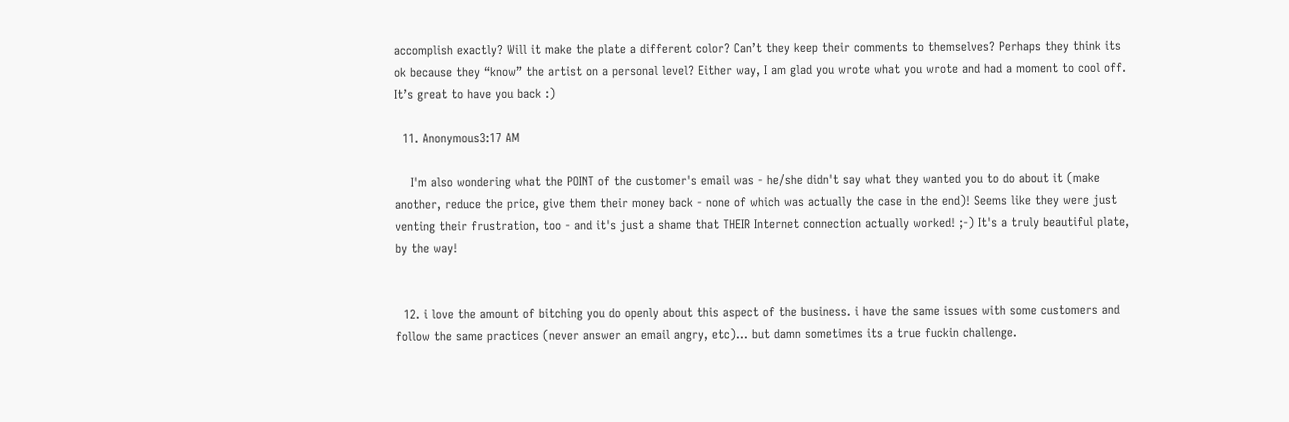accomplish exactly? Will it make the plate a different color? Can’t they keep their comments to themselves? Perhaps they think its ok because they “know” the artist on a personal level? Either way, I am glad you wrote what you wrote and had a moment to cool off. It’s great to have you back :)

  11. Anonymous3:17 AM

    I'm also wondering what the POINT of the customer's email was - he/she didn't say what they wanted you to do about it (make another, reduce the price, give them their money back - none of which was actually the case in the end)! Seems like they were just venting their frustration, too - and it's just a shame that THEIR Internet connection actually worked! ;-) It's a truly beautiful plate, by the way!


  12. i love the amount of bitching you do openly about this aspect of the business. i have the same issues with some customers and follow the same practices (never answer an email angry, etc)... but damn sometimes its a true fuckin challenge.